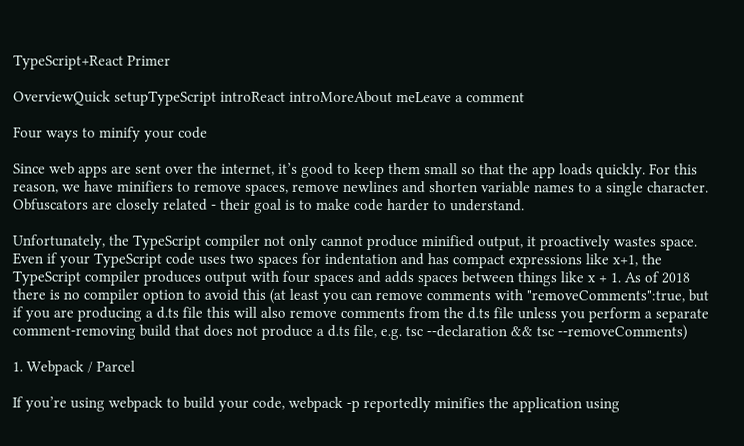TypeScript+React Primer

OverviewQuick setupTypeScript introReact introMoreAbout meLeave a comment

Four ways to minify your code

Since web apps are sent over the internet, it’s good to keep them small so that the app loads quickly. For this reason, we have minifiers to remove spaces, remove newlines and shorten variable names to a single character. Obfuscators are closely related - their goal is to make code harder to understand.

Unfortunately, the TypeScript compiler not only cannot produce minified output, it proactively wastes space. Even if your TypeScript code uses two spaces for indentation and has compact expressions like x+1, the TypeScript compiler produces output with four spaces and adds spaces between things like x + 1. As of 2018 there is no compiler option to avoid this (at least you can remove comments with "removeComments":true, but if you are producing a d.ts file this will also remove comments from the d.ts file unless you perform a separate comment-removing build that does not produce a d.ts file, e.g. tsc --declaration && tsc --removeComments)

1. Webpack / Parcel

If you’re using webpack to build your code, webpack -p reportedly minifies the application using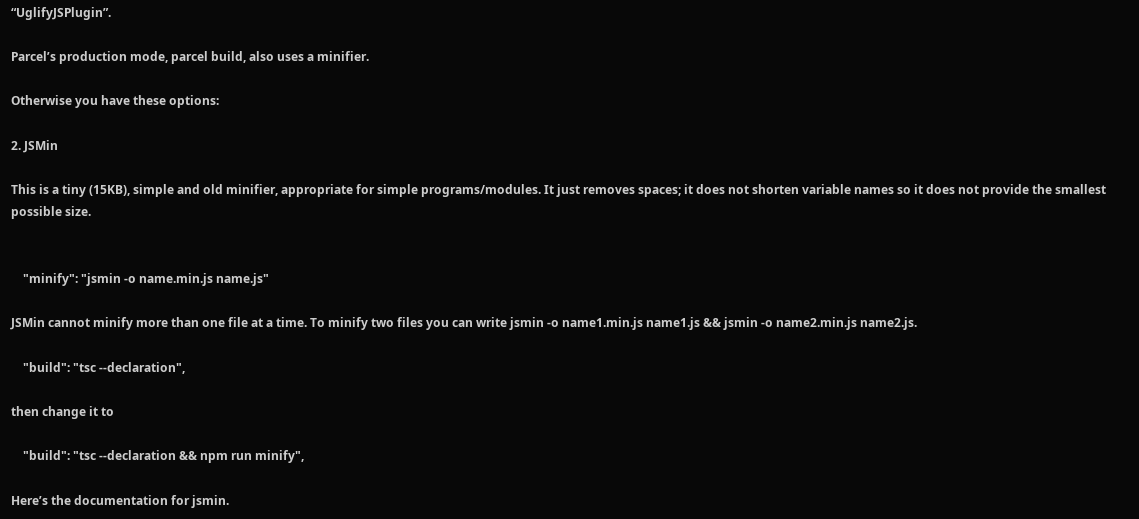“UglifyJSPlugin”.

Parcel’s production mode, parcel build, also uses a minifier.

Otherwise you have these options:

2. JSMin

This is a tiny (15KB), simple and old minifier, appropriate for simple programs/modules. It just removes spaces; it does not shorten variable names so it does not provide the smallest possible size.


    "minify": "jsmin -o name.min.js name.js"

JSMin cannot minify more than one file at a time. To minify two files you can write jsmin -o name1.min.js name1.js && jsmin -o name2.min.js name2.js.

    "build": "tsc --declaration",

then change it to

    "build": "tsc --declaration && npm run minify",

Here’s the documentation for jsmin.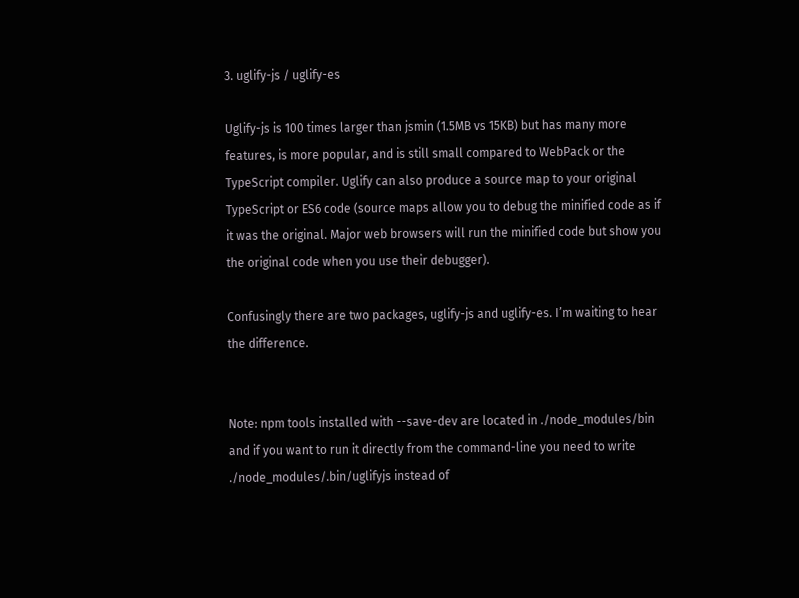3. uglify-js / uglify-es

Uglify-js is 100 times larger than jsmin (1.5MB vs 15KB) but has many more features, is more popular, and is still small compared to WebPack or the TypeScript compiler. Uglify can also produce a source map to your original TypeScript or ES6 code (source maps allow you to debug the minified code as if it was the original. Major web browsers will run the minified code but show you the original code when you use their debugger).

Confusingly there are two packages, uglify-js and uglify-es. I’m waiting to hear the difference.


Note: npm tools installed with --save-dev are located in ./node_modules/bin and if you want to run it directly from the command-line you need to write ./node_modules/.bin/uglifyjs instead of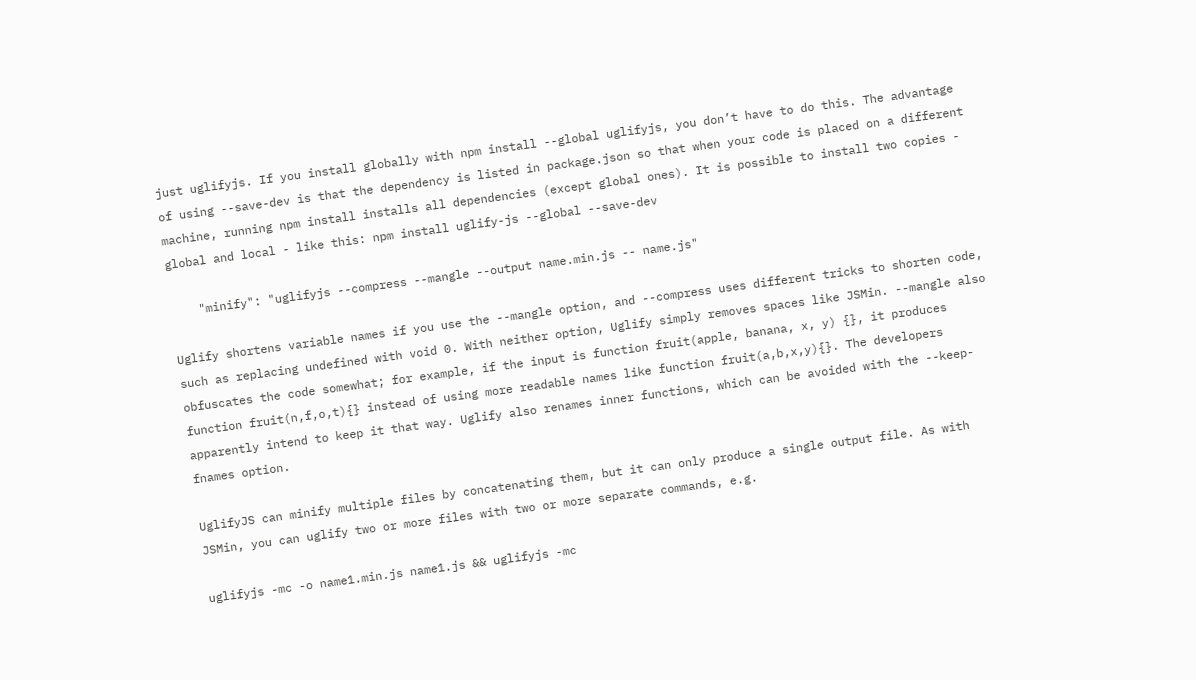just uglifyjs. If you install globally with npm install --global uglifyjs, you don’t have to do this. The advantage of using --save-dev is that the dependency is listed in package.json so that when your code is placed on a different machine, running npm install installs all dependencies (except global ones). It is possible to install two copies - global and local - like this: npm install uglify-js --global --save-dev

    "minify": "uglifyjs --compress --mangle --output name.min.js -- name.js"

Uglify shortens variable names if you use the --mangle option, and --compress uses different tricks to shorten code, such as replacing undefined with void 0. With neither option, Uglify simply removes spaces like JSMin. --mangle also obfuscates the code somewhat; for example, if the input is function fruit(apple, banana, x, y) {}, it produces function fruit(n,f,o,t){} instead of using more readable names like function fruit(a,b,x,y){}. The developers apparently intend to keep it that way. Uglify also renames inner functions, which can be avoided with the --keep-fnames option.

UglifyJS can minify multiple files by concatenating them, but it can only produce a single output file. As with JSMin, you can uglify two or more files with two or more separate commands, e.g.

uglifyjs -mc -o name1.min.js name1.js && uglifyjs -mc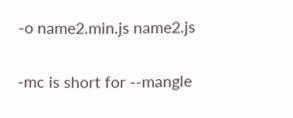-o name2.min.js name2.js

-mc is short for --mangle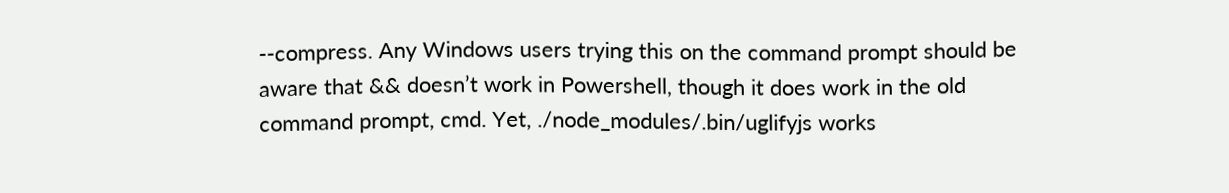--compress. Any Windows users trying this on the command prompt should be aware that && doesn’t work in Powershell, though it does work in the old command prompt, cmd. Yet, ./node_modules/.bin/uglifyjs works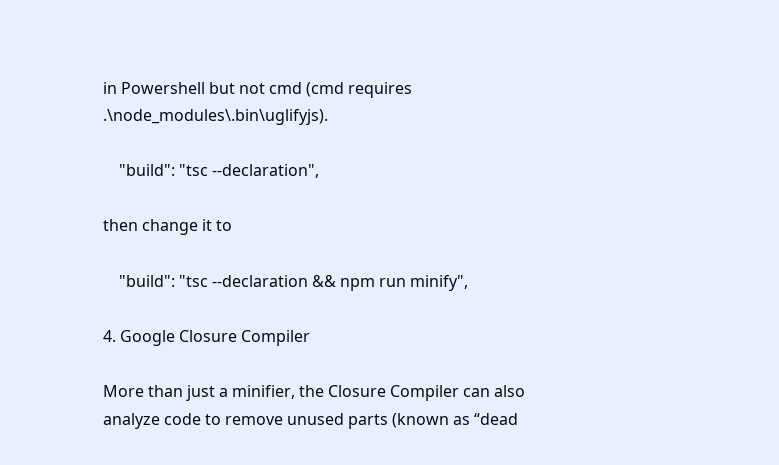in Powershell but not cmd (cmd requires .\node_modules\.bin\uglifyjs).

    "build": "tsc --declaration",

then change it to

    "build": "tsc --declaration && npm run minify",

4. Google Closure Compiler

More than just a minifier, the Closure Compiler can also analyze code to remove unused parts (known as “dead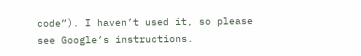code”). I haven’t used it, so please see Google’s instructions.